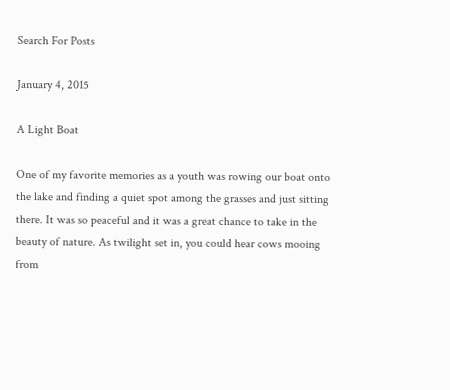Search For Posts

January 4, 2015

A Light Boat

One of my favorite memories as a youth was rowing our boat onto the lake and finding a quiet spot among the grasses and just sitting there. It was so peaceful and it was a great chance to take in the beauty of nature. As twilight set in, you could hear cows mooing from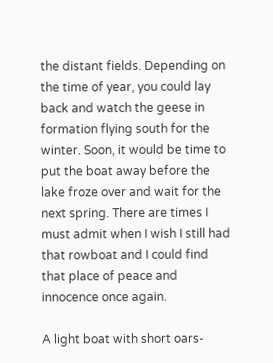the distant fields. Depending on the time of year, you could lay back and watch the geese in formation flying south for the winter. Soon, it would be time to put the boat away before the lake froze over and wait for the next spring. There are times I must admit when I wish I still had that rowboat and I could find that place of peace and innocence once again.

A light boat with short oars-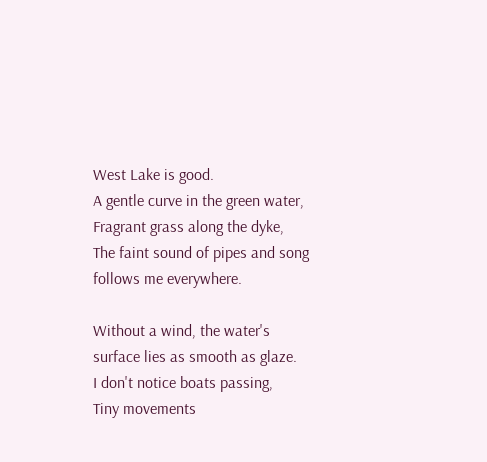West Lake is good.
A gentle curve in the green water,
Fragrant grass along the dyke,
The faint sound of pipes and song follows me everywhere.

Without a wind, the water's surface lies as smooth as glaze.
I don't notice boats passing,
Tiny movements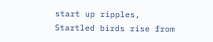start up ripples,
Startled birds rise from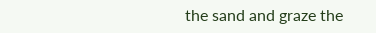the sand and graze the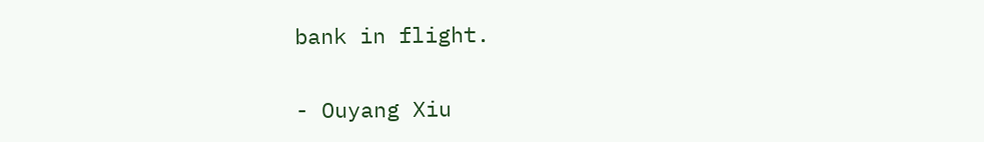bank in flight.

- Ouyang Xiu